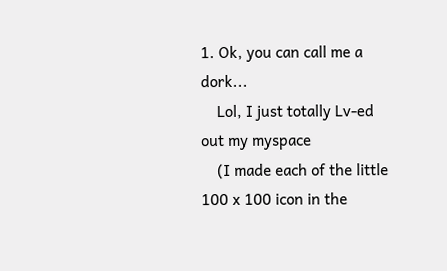1. Ok, you can call me a dork...
    Lol, I just totally Lv-ed out my myspace
    (I made each of the little 100 x 100 icon in the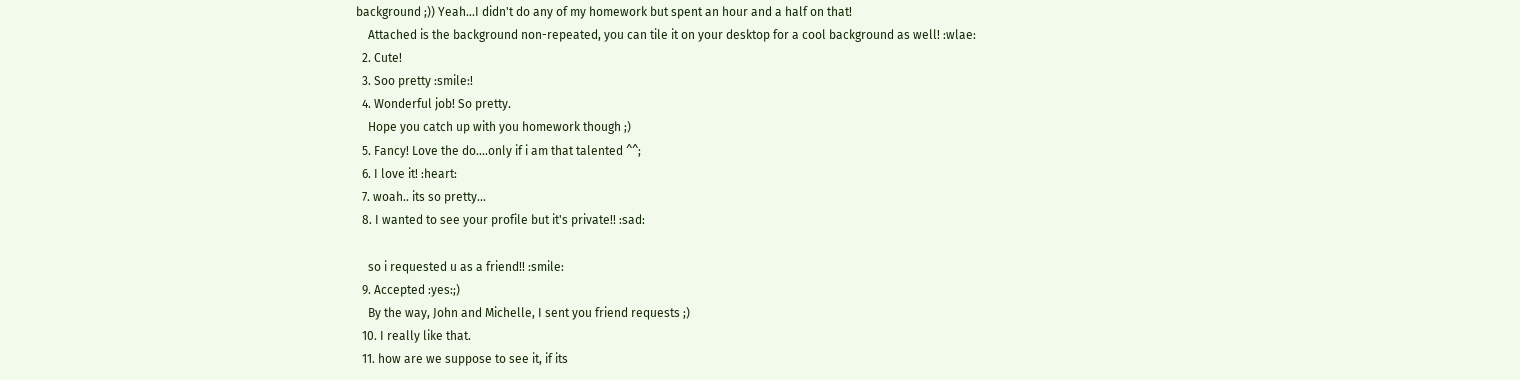background ;)) Yeah...I didn't do any of my homework but spent an hour and a half on that!
    Attached is the background non-repeated, you can tile it on your desktop for a cool background as well! :wlae:
  2. Cute!
  3. Soo pretty :smile:!
  4. Wonderful job! So pretty.
    Hope you catch up with you homework though ;)
  5. Fancy! Love the do....only if i am that talented ^^;
  6. I love it! :heart:
  7. woah.. its so pretty...
  8. I wanted to see your profile but it's private!! :sad:

    so i requested u as a friend!! :smile:
  9. Accepted :yes:;)
    By the way, John and Michelle, I sent you friend requests ;)
  10. I really like that.
  11. how are we suppose to see it, if its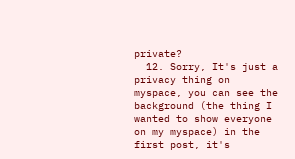private?
  12. Sorry, It's just a privacy thing on myspace, you can see the background (the thing I wanted to show everyone on my myspace) in the first post, it's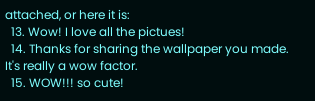attached, or here it is:
  13. Wow! I love all the pictues!
  14. Thanks for sharing the wallpaper you made. It's really a wow factor.
  15. WOW!!! so cute!